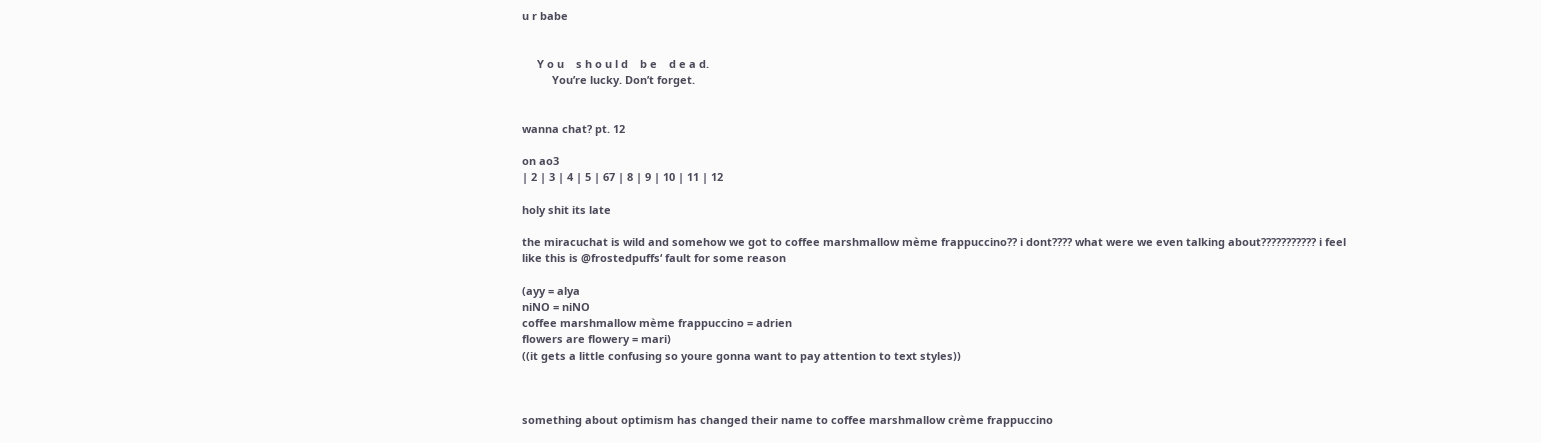u r babe


     Y o u    s h o u l d    b e    d e a d.
          You’re lucky. Don’t forget.


wanna chat? pt. 12

on ao3
| 2 | 3 | 4 | 5 | 67 | 8 | 9 | 10 | 11 | 12

holy shit its late

the miracuchat is wild and somehow we got to coffee marshmallow mème frappuccino?? i dont???? what were we even talking about??????????? i feel like this is @frostedpuffs‘ fault for some reason

(ayy = alya
niNO = niNO
coffee marshmallow mème frappuccino = adrien
flowers are flowery = mari)
((it gets a little confusing so youre gonna want to pay attention to text styles))



something about optimism has changed their name to coffee marshmallow crème frappuccino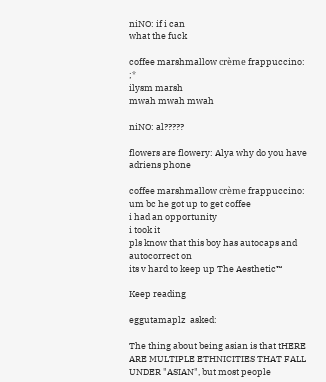niNO: if i can
what the fuck

coffee marshmallow crème frappuccino: ;*
ilysm marsh
mwah mwah mwah

niNO: al?????

flowers are flowery: Alya why do you have adriens phone

coffee marshmallow crème frappuccino: um bc he got up to get coffee
i had an opportunity
i took it
pls know that this boy has autocaps and autocorrect on
its v hard to keep up The Aesthetic™

Keep reading

eggutamaplz  asked:

The thing about being asian is that tHERE ARE MULTIPLE ETHNICITIES THAT FALL UNDER "ASIAN", but most people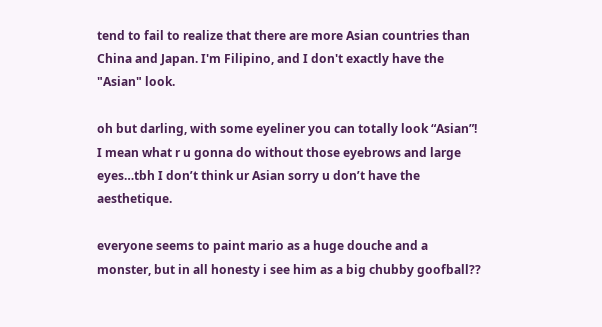tend to fail to realize that there are more Asian countries than China and Japan. I'm Filipino, and I don't exactly have the "Asian" look.

oh but darling, with some eyeliner you can totally look “Asian”! I mean what r u gonna do without those eyebrows and large eyes…tbh I don’t think ur Asian sorry u don’t have the aesthetique.

everyone seems to paint mario as a huge douche and a monster, but in all honesty i see him as a big chubby goofball??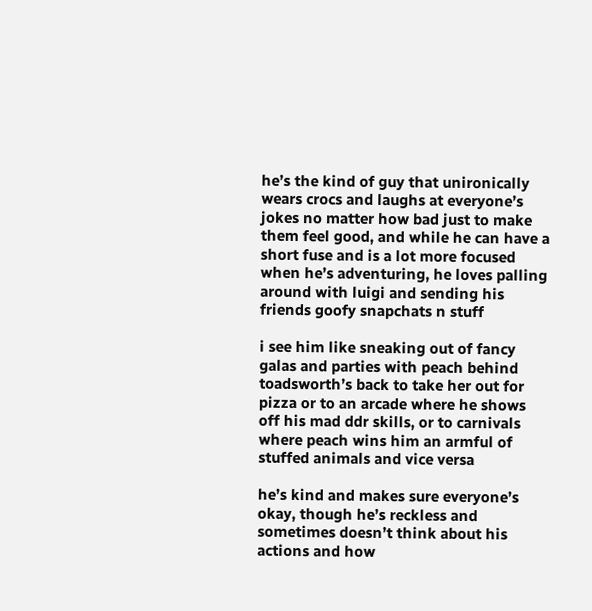he’s the kind of guy that unironically wears crocs and laughs at everyone’s jokes no matter how bad just to make them feel good, and while he can have a short fuse and is a lot more focused when he’s adventuring, he loves palling around with luigi and sending his friends goofy snapchats n stuff

i see him like sneaking out of fancy galas and parties with peach behind toadsworth’s back to take her out for pizza or to an arcade where he shows off his mad ddr skills, or to carnivals where peach wins him an armful of stuffed animals and vice versa

he’s kind and makes sure everyone’s okay, though he’s reckless and sometimes doesn’t think about his actions and how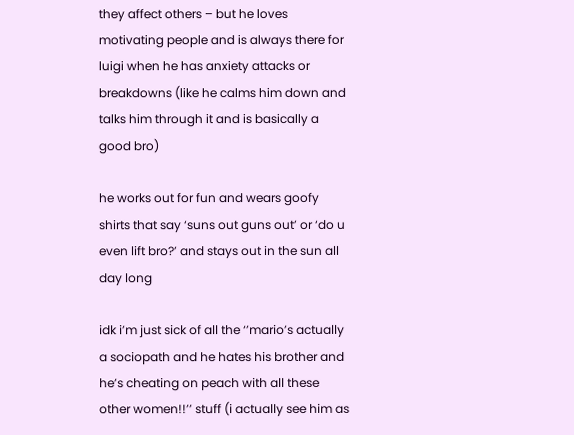they affect others – but he loves motivating people and is always there for luigi when he has anxiety attacks or breakdowns (like he calms him down and talks him through it and is basically a good bro)

he works out for fun and wears goofy shirts that say ‘suns out guns out’ or ‘do u even lift bro?’ and stays out in the sun all day long

idk i’m just sick of all the ‘’mario’s actually a sociopath and he hates his brother and he’s cheating on peach with all these other women!!’’ stuff (i actually see him as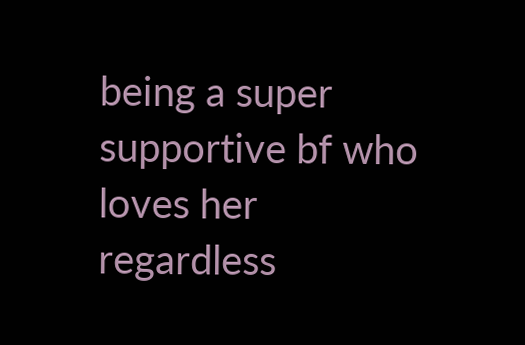being a super supportive bf who loves her regardless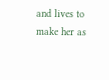and lives to make her as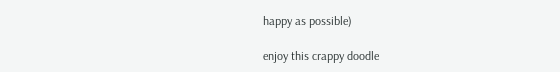happy as possible)

enjoy this crappy doodle